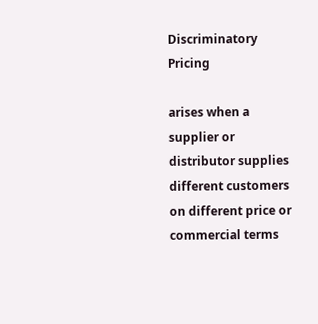Discriminatory Pricing

arises when a supplier or distributor supplies different customers on different price or commercial terms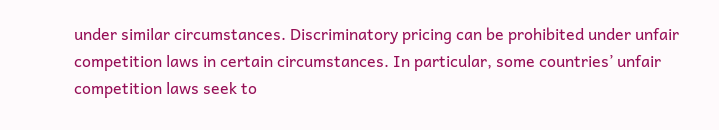under similar circumstances. Discriminatory pricing can be prohibited under unfair competition laws in certain circumstances. In particular, some countries’ unfair competition laws seek to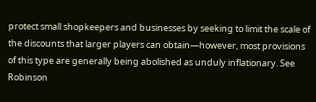protect small shopkeepers and businesses by seeking to limit the scale of the discounts that larger players can obtain—however, most provisions of this type are generally being abolished as unduly inflationary. See Robinson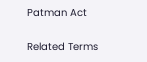Patman Act

Related Terms